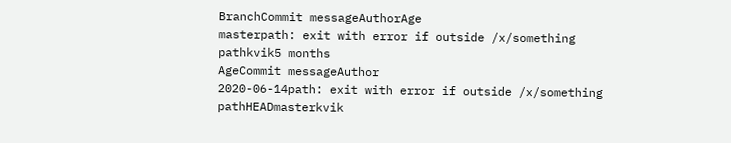BranchCommit messageAuthorAge
masterpath: exit with error if outside /x/something pathkvik5 months
AgeCommit messageAuthor
2020-06-14path: exit with error if outside /x/something pathHEADmasterkvik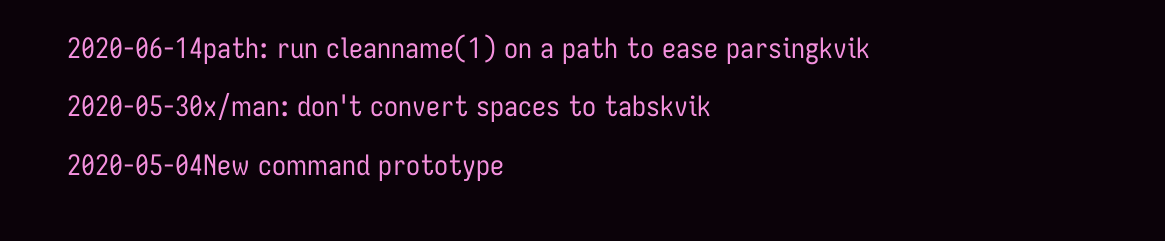2020-06-14path: run cleanname(1) on a path to ease parsingkvik
2020-05-30x/man: don't convert spaces to tabskvik
2020-05-04New command prototype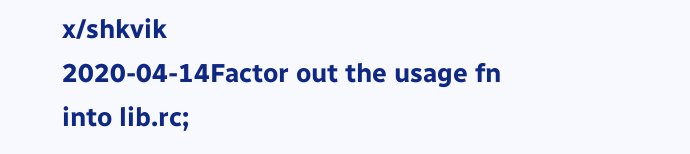x/shkvik
2020-04-14Factor out the usage fn into lib.rc;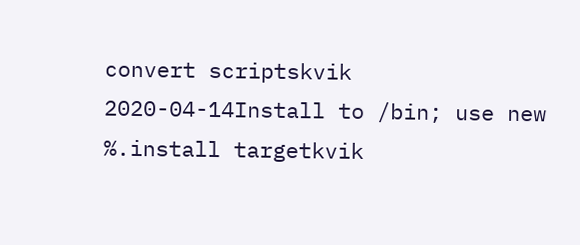convert scriptskvik
2020-04-14Install to /bin; use new %.install targetkvik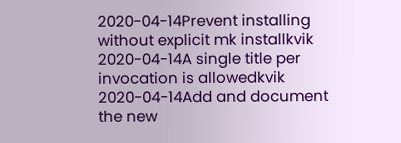2020-04-14Prevent installing without explicit mk installkvik
2020-04-14A single title per invocation is allowedkvik
2020-04-14Add and document the new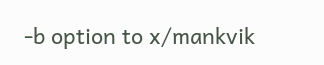-b option to x/mankvik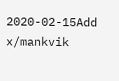2020-02-15Add x/mankvik